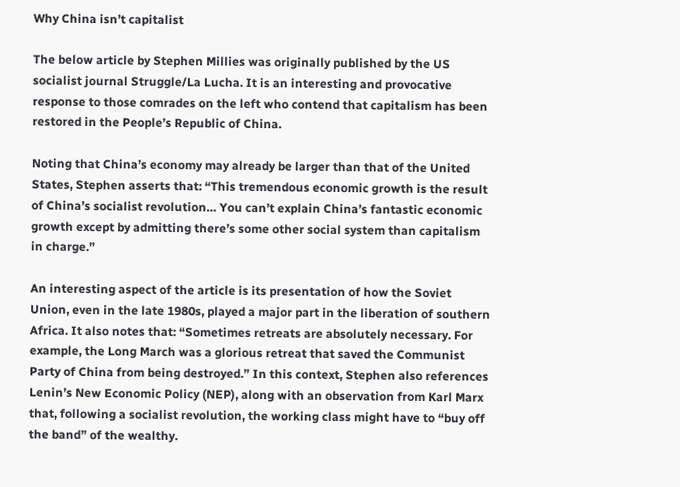Why China isn’t capitalist

The below article by Stephen Millies was originally published by the US socialist journal Struggle/La Lucha. It is an interesting and provocative response to those comrades on the left who contend that capitalism has been restored in the People’s Republic of China.

Noting that China’s economy may already be larger than that of the United States, Stephen asserts that: “This tremendous economic growth is the result of China’s socialist revolution… You can’t explain China’s fantastic economic growth except by admitting there’s some other social system than capitalism in charge.”

An interesting aspect of the article is its presentation of how the Soviet Union, even in the late 1980s, played a major part in the liberation of southern Africa. It also notes that: “Sometimes retreats are absolutely necessary. For example, the Long March was a glorious retreat that saved the Communist Party of China from being destroyed.” In this context, Stephen also references Lenin’s New Economic Policy (NEP), along with an observation from Karl Marx that, following a socialist revolution, the working class might have to “buy off the band” of the wealthy.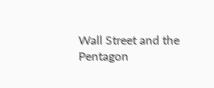Wall Street and the Pentagon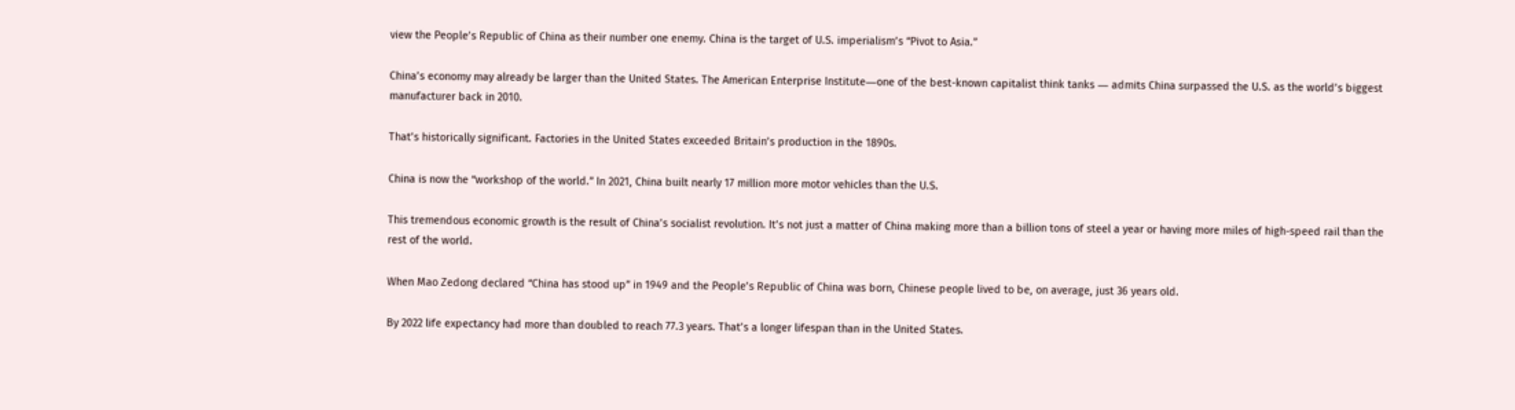view the People’s Republic of China as their number one enemy. China is the target of U.S. imperialism’s “Pivot to Asia.”

China’s economy may already be larger than the United States. The American Enterprise Institute―one of the best-known capitalist think tanks ― admits China surpassed the U.S. as the world’s biggest manufacturer back in 2010.

That’s historically significant. Factories in the United States exceeded Britain’s production in the 1890s.

China is now the “workshop of the world.” In 2021, China built nearly 17 million more motor vehicles than the U.S.

This tremendous economic growth is the result of China’s socialist revolution. It’s not just a matter of China making more than a billion tons of steel a year or having more miles of high-speed rail than the rest of the world.

When Mao Zedong declared “China has stood up” in 1949 and the People’s Republic of China was born, Chinese people lived to be, on average, just 36 years old.

By 2022 life expectancy had more than doubled to reach 77.3 years. That’s a longer lifespan than in the United States.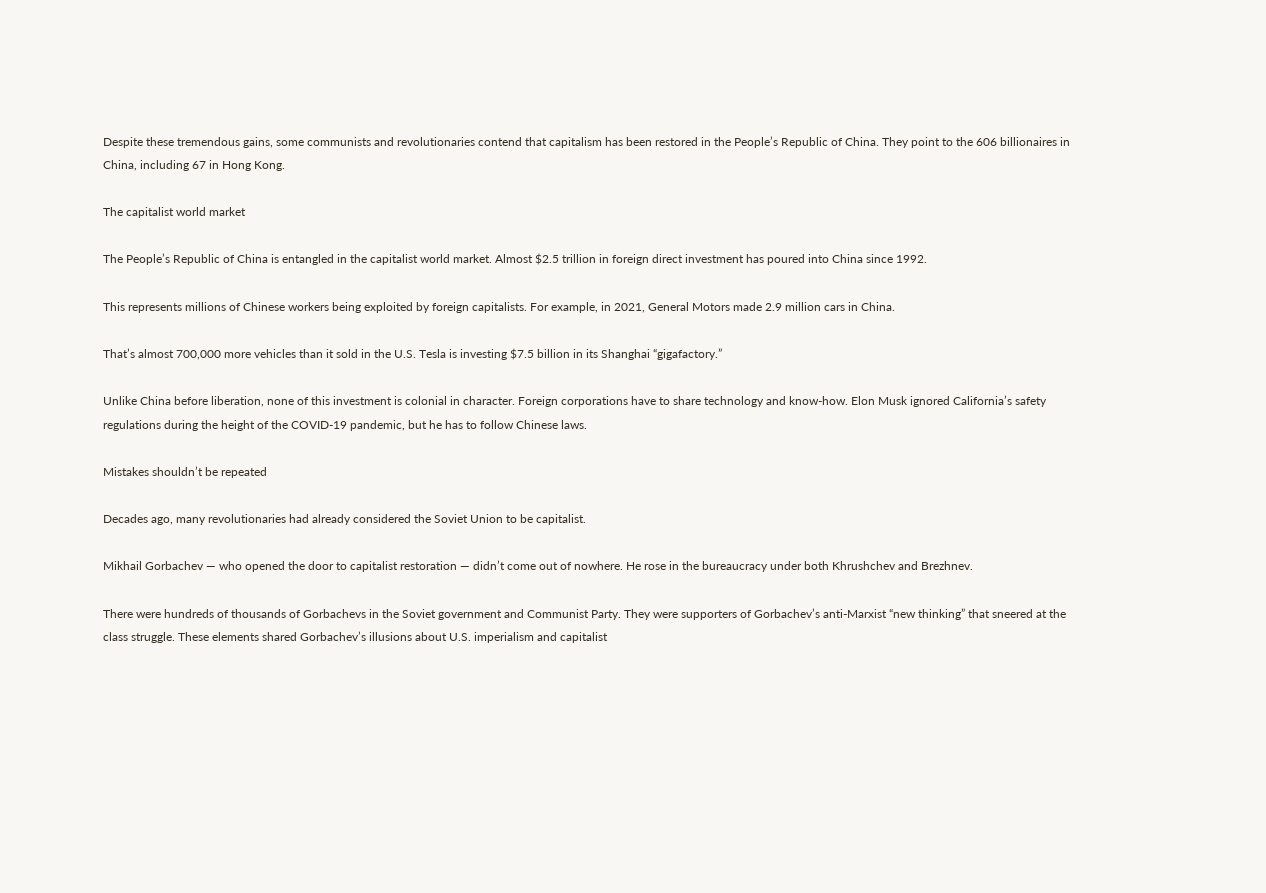Despite these tremendous gains, some communists and revolutionaries contend that capitalism has been restored in the People’s Republic of China. They point to the 606 billionaires in China, including 67 in Hong Kong.

The capitalist world market

The People’s Republic of China is entangled in the capitalist world market. Almost $2.5 trillion in foreign direct investment has poured into China since 1992.

This represents millions of Chinese workers being exploited by foreign capitalists. For example, in 2021, General Motors made 2.9 million cars in China.

That’s almost 700,000 more vehicles than it sold in the U.S. Tesla is investing $7.5 billion in its Shanghai “gigafactory.”

Unlike China before liberation, none of this investment is colonial in character. Foreign corporations have to share technology and know-how. Elon Musk ignored California’s safety regulations during the height of the COVID-19 pandemic, but he has to follow Chinese laws.

Mistakes shouldn’t be repeated

Decades ago, many revolutionaries had already considered the Soviet Union to be capitalist.

Mikhail Gorbachev ― who opened the door to capitalist restoration ― didn’t come out of nowhere. He rose in the bureaucracy under both Khrushchev and Brezhnev.

There were hundreds of thousands of Gorbachevs in the Soviet government and Communist Party. They were supporters of Gorbachev’s anti-Marxist “new thinking” that sneered at the class struggle. These elements shared Gorbachev’s illusions about U.S. imperialism and capitalist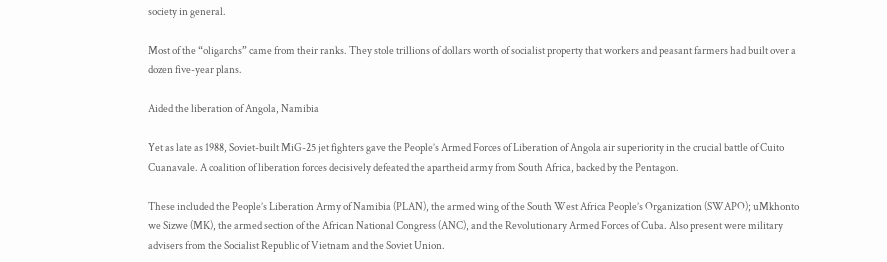society in general.

Most of the “oligarchs” came from their ranks. They stole trillions of dollars worth of socialist property that workers and peasant farmers had built over a dozen five-year plans.

Aided the liberation of Angola, Namibia

Yet as late as 1988, Soviet-built MiG-25 jet fighters gave the People’s Armed Forces of Liberation of Angola air superiority in the crucial battle of Cuito Cuanavale. A coalition of liberation forces decisively defeated the apartheid army from South Africa, backed by the Pentagon.

These included the People’s Liberation Army of Namibia (PLAN), the armed wing of the South West Africa People’s Organization (SWAPO); uMkhonto we Sizwe (MK), the armed section of the African National Congress (ANC), and the Revolutionary Armed Forces of Cuba. Also present were military advisers from the Socialist Republic of Vietnam and the Soviet Union.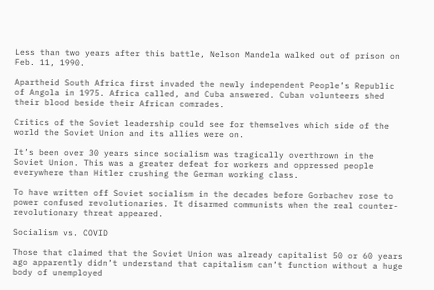Less than two years after this battle, Nelson Mandela walked out of prison on Feb. 11, 1990.

Apartheid South Africa first invaded the newly independent People’s Republic of Angola in 1975. Africa called, and Cuba answered. Cuban volunteers shed their blood beside their African comrades.

Critics of the Soviet leadership could see for themselves which side of the world the Soviet Union and its allies were on.

It’s been over 30 years since socialism was tragically overthrown in the Soviet Union. This was a greater defeat for workers and oppressed people everywhere than Hitler crushing the German working class.

To have written off Soviet socialism in the decades before Gorbachev rose to power confused revolutionaries. It disarmed communists when the real counter-revolutionary threat appeared.

Socialism vs. COVID

Those that claimed that the Soviet Union was already capitalist 50 or 60 years ago apparently didn’t understand that capitalism can’t function without a huge body of unemployed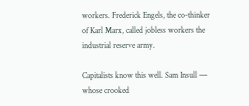workers. Frederick Engels, the co-thinker of Karl Marx, called jobless workers the industrial reserve army.

Capitalists know this well. Sam Insull ― whose crooked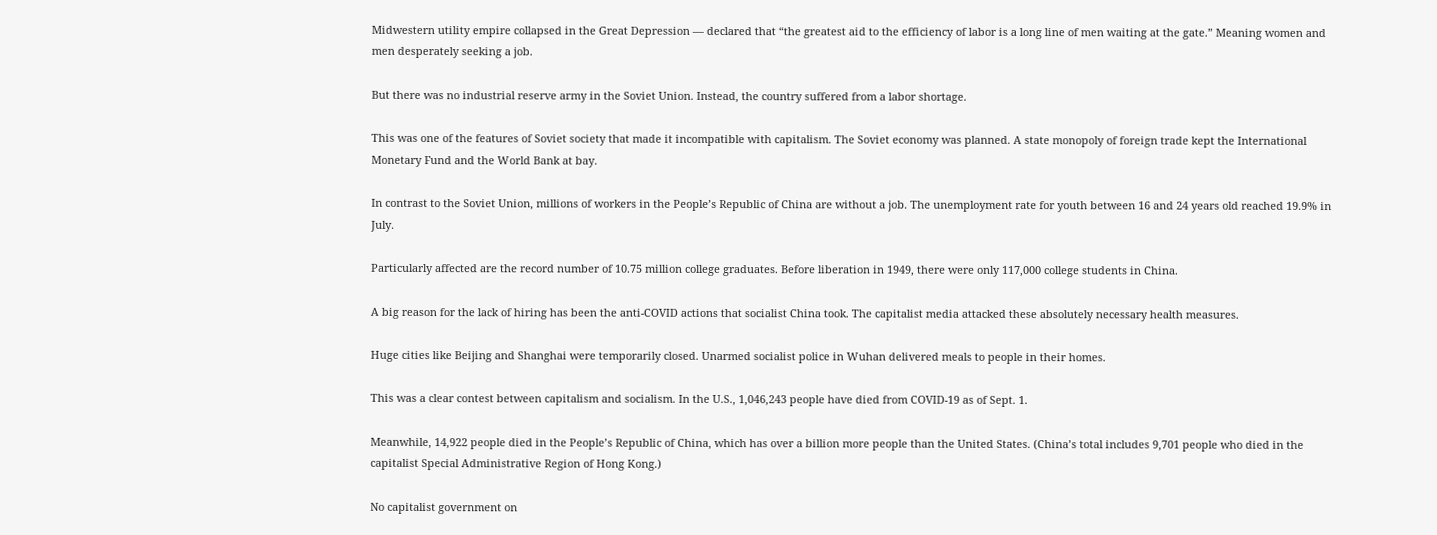Midwestern utility empire collapsed in the Great Depression ― declared that “the greatest aid to the efficiency of labor is a long line of men waiting at the gate.” Meaning women and men desperately seeking a job.

But there was no industrial reserve army in the Soviet Union. Instead, the country suffered from a labor shortage.

This was one of the features of Soviet society that made it incompatible with capitalism. The Soviet economy was planned. A state monopoly of foreign trade kept the International Monetary Fund and the World Bank at bay.

In contrast to the Soviet Union, millions of workers in the People’s Republic of China are without a job. The unemployment rate for youth between 16 and 24 years old reached 19.9% in July.

Particularly affected are the record number of 10.75 million college graduates. Before liberation in 1949, there were only 117,000 college students in China.

A big reason for the lack of hiring has been the anti-COVID actions that socialist China took. The capitalist media attacked these absolutely necessary health measures.

Huge cities like Beijing and Shanghai were temporarily closed. Unarmed socialist police in Wuhan delivered meals to people in their homes.

This was a clear contest between capitalism and socialism. In the U.S., 1,046,243 people have died from COVID-19 as of Sept. 1.

Meanwhile, 14,922 people died in the People’s Republic of China, which has over a billion more people than the United States. (China’s total includes 9,701 people who died in the capitalist Special Administrative Region of Hong Kong.)

No capitalist government on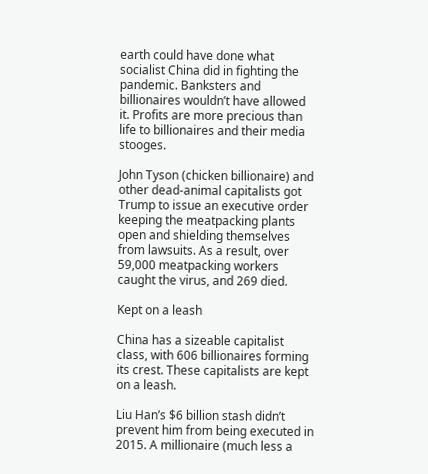earth could have done what socialist China did in fighting the pandemic. Banksters and billionaires wouldn’t have allowed it. Profits are more precious than life to billionaires and their media stooges.

John Tyson (chicken billionaire) and other dead-animal capitalists got Trump to issue an executive order keeping the meatpacking plants open and shielding themselves from lawsuits. As a result, over 59,000 meatpacking workers caught the virus, and 269 died.

Kept on a leash

China has a sizeable capitalist class, with 606 billionaires forming its crest. These capitalists are kept on a leash.

Liu Han’s $6 billion stash didn’t prevent him from being executed in 2015. A millionaire (much less a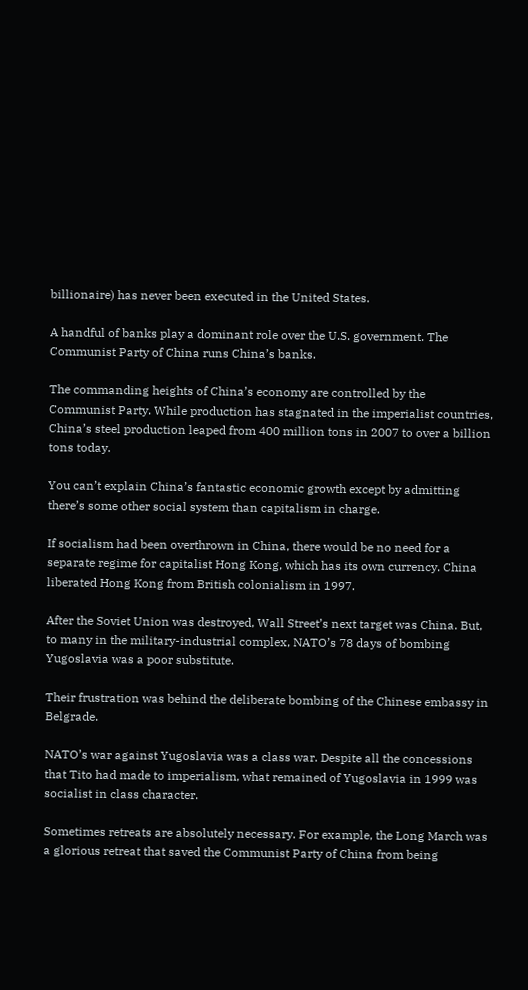billionaire) has never been executed in the United States.

A handful of banks play a dominant role over the U.S. government. The Communist Party of China runs China’s banks.

The commanding heights of China’s economy are controlled by the Communist Party. While production has stagnated in the imperialist countries, China’s steel production leaped from 400 million tons in 2007 to over a billion tons today.

You can’t explain China’s fantastic economic growth except by admitting there’s some other social system than capitalism in charge.

If socialism had been overthrown in China, there would be no need for a separate regime for capitalist Hong Kong, which has its own currency. China liberated Hong Kong from British colonialism in 1997.

After the Soviet Union was destroyed, Wall Street’s next target was China. But, to many in the military-industrial complex, NATO’s 78 days of bombing Yugoslavia was a poor substitute.

Their frustration was behind the deliberate bombing of the Chinese embassy in Belgrade.

NATO’s war against Yugoslavia was a class war. Despite all the concessions that Tito had made to imperialism, what remained of Yugoslavia in 1999 was socialist in class character.

Sometimes retreats are absolutely necessary. For example, the Long March was a glorious retreat that saved the Communist Party of China from being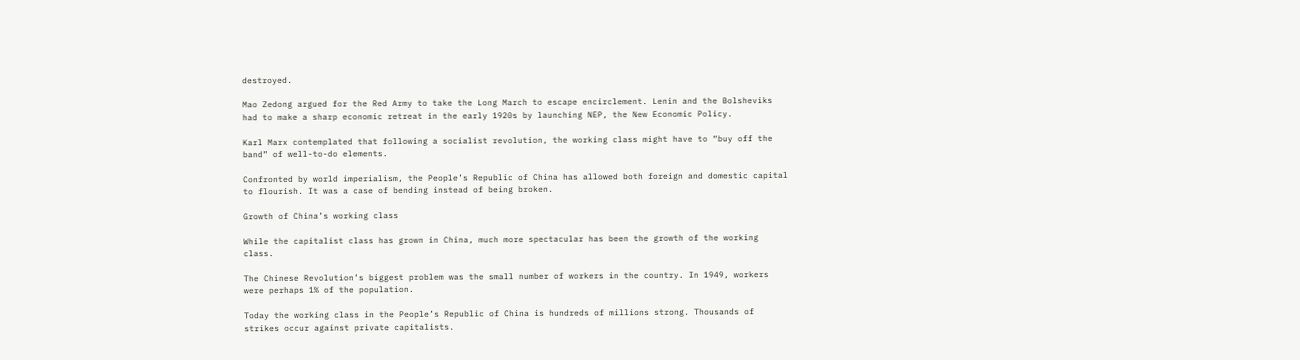destroyed.

Mao Zedong argued for the Red Army to take the Long March to escape encirclement. Lenin and the Bolsheviks had to make a sharp economic retreat in the early 1920s by launching NEP, the New Economic Policy.

Karl Marx contemplated that following a socialist revolution, the working class might have to “buy off the band” of well-to-do elements.

Confronted by world imperialism, the People’s Republic of China has allowed both foreign and domestic capital to flourish. It was a case of bending instead of being broken.

Growth of China’s working class

While the capitalist class has grown in China, much more spectacular has been the growth of the working class.

The Chinese Revolution’s biggest problem was the small number of workers in the country. In 1949, workers were perhaps 1% of the population.

Today the working class in the People’s Republic of China is hundreds of millions strong. Thousands of strikes occur against private capitalists.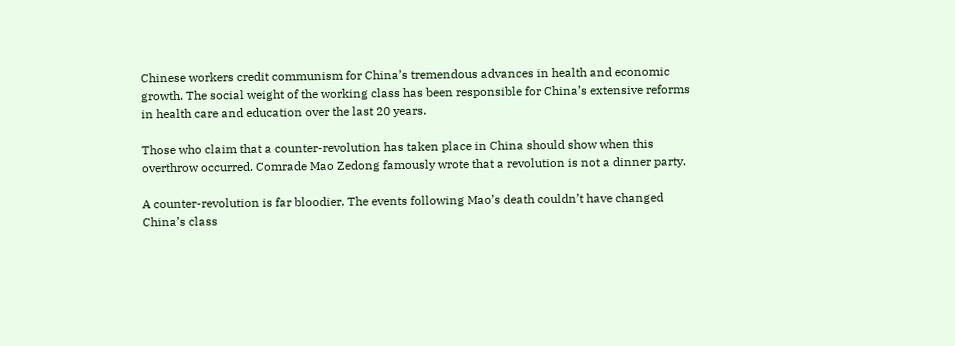Chinese workers credit communism for China’s tremendous advances in health and economic growth. The social weight of the working class has been responsible for China’s extensive reforms in health care and education over the last 20 years.

Those who claim that a counter-revolution has taken place in China should show when this overthrow occurred. Comrade Mao Zedong famously wrote that a revolution is not a dinner party.

A counter-revolution is far bloodier. The events following Mao’s death couldn’t have changed China’s class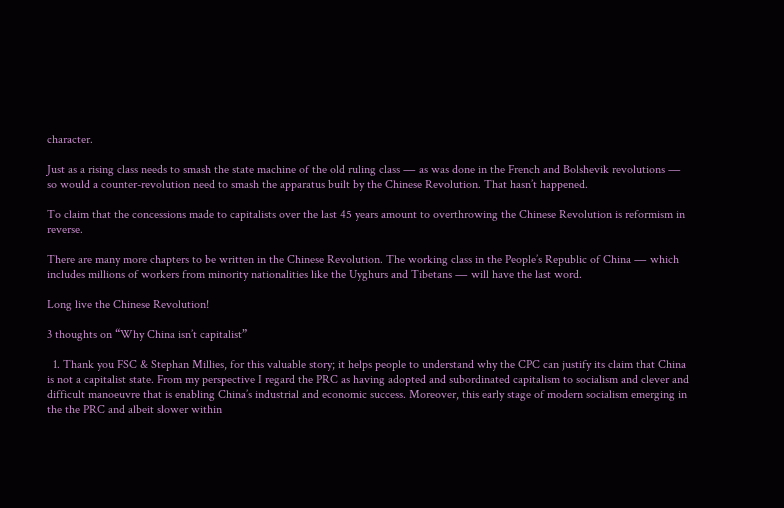character.

Just as a rising class needs to smash the state machine of the old ruling class ― as was done in the French and Bolshevik revolutions ― so would a counter-revolution need to smash the apparatus built by the Chinese Revolution. That hasn’t happened.

To claim that the concessions made to capitalists over the last 45 years amount to overthrowing the Chinese Revolution is reformism in reverse.

There are many more chapters to be written in the Chinese Revolution. The working class in the People’s Republic of China ― which includes millions of workers from minority nationalities like the Uyghurs and Tibetans ― will have the last word.

Long live the Chinese Revolution!

3 thoughts on “Why China isn’t capitalist”

  1. Thank you FSC & Stephan Millies, for this valuable story; it helps people to understand why the CPC can justify its claim that China is not a capitalist state. From my perspective I regard the PRC as having adopted and subordinated capitalism to socialism and clever and difficult manoeuvre that is enabling China’s industrial and economic success. Moreover, this early stage of modern socialism emerging in the the PRC and albeit slower within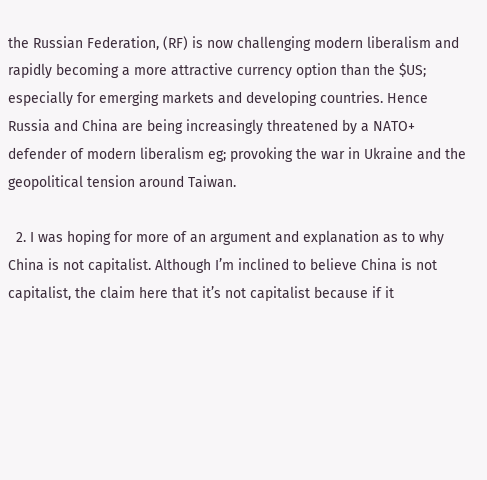the Russian Federation, (RF) is now challenging modern liberalism and rapidly becoming a more attractive currency option than the $US; especially for emerging markets and developing countries. Hence Russia and China are being increasingly threatened by a NATO+ defender of modern liberalism eg; provoking the war in Ukraine and the geopolitical tension around Taiwan.

  2. I was hoping for more of an argument and explanation as to why China is not capitalist. Although I’m inclined to believe China is not capitalist, the claim here that it’s not capitalist because if it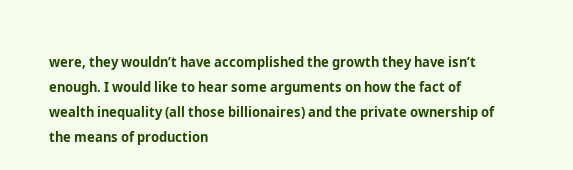were, they wouldn’t have accomplished the growth they have isn’t enough. I would like to hear some arguments on how the fact of wealth inequality (all those billionaires) and the private ownership of the means of production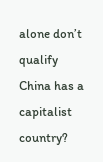alone don’t qualify China has a capitalist country?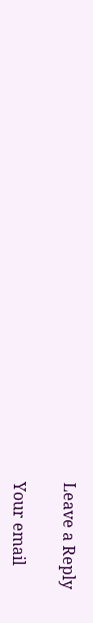Leave a Reply

Your email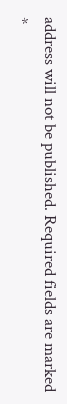address will not be published. Required fields are marked *